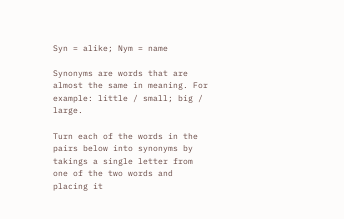Syn = alike; Nym = name

Synonyms are words that are almost the same in meaning. For example: little / small; big / large.

Turn each of the words in the pairs below into synonyms by takings a single letter from one of the two words and placing it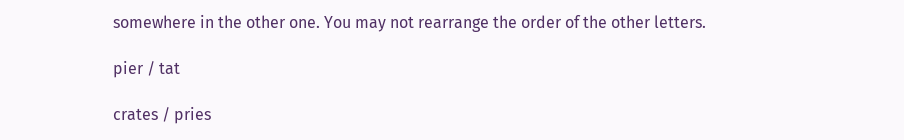somewhere in the other one. You may not rearrange the order of the other letters.

pier / tat

crates / pries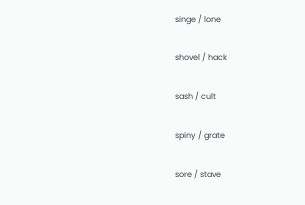singe / lone

shovel / hack

sash / cult

spiny / grate

sore / stave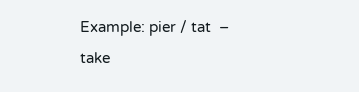Example: pier / tat  – take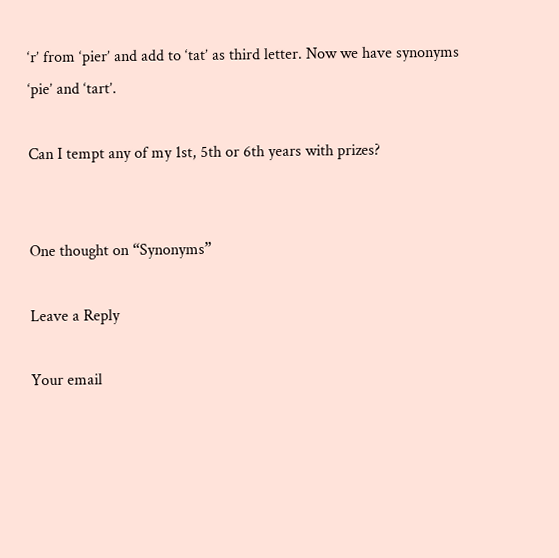‘r’ from ‘pier’ and add to ‘tat’ as third letter. Now we have synonyms ‘pie’ and ‘tart’.

Can I tempt any of my 1st, 5th or 6th years with prizes?


One thought on “Synonyms”

Leave a Reply

Your email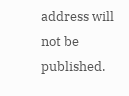address will not be published.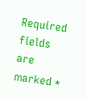Required fields are marked *